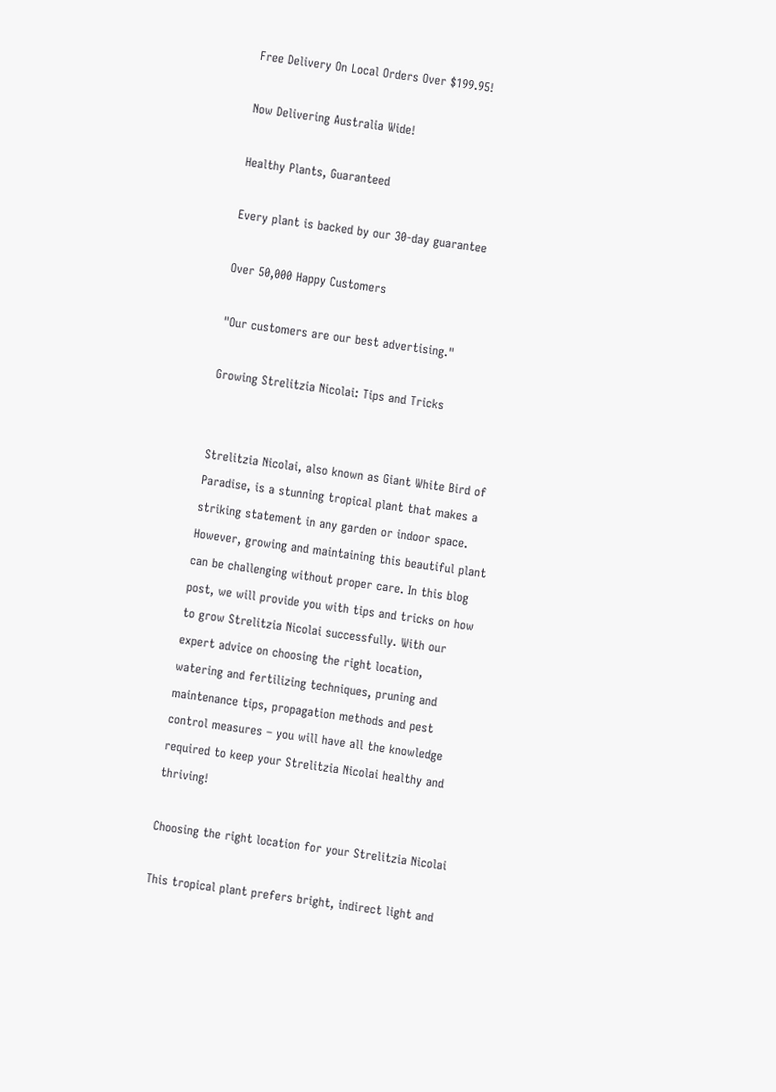Free Delivery On Local Orders Over $199.95!

Now Delivering Australia Wide!

Healthy Plants, Guaranteed

Every plant is backed by our 30-day guarantee

Over 50,000 Happy Customers

"Our customers are our best advertising."

Growing Strelitzia Nicolai: Tips and Tricks


Strelitzia Nicolai, also known as Giant White Bird of Paradise, is a stunning tropical plant that makes a striking statement in any garden or indoor space. However, growing and maintaining this beautiful plant can be challenging without proper care. In this blog post, we will provide you with tips and tricks on how to grow Strelitzia Nicolai successfully. With our expert advice on choosing the right location, watering and fertilizing techniques, pruning and maintenance tips, propagation methods and pest control measures – you will have all the knowledge required to keep your Strelitzia Nicolai healthy and thriving!

Choosing the right location for your Strelitzia Nicolai

This tropical plant prefers bright, indirect light and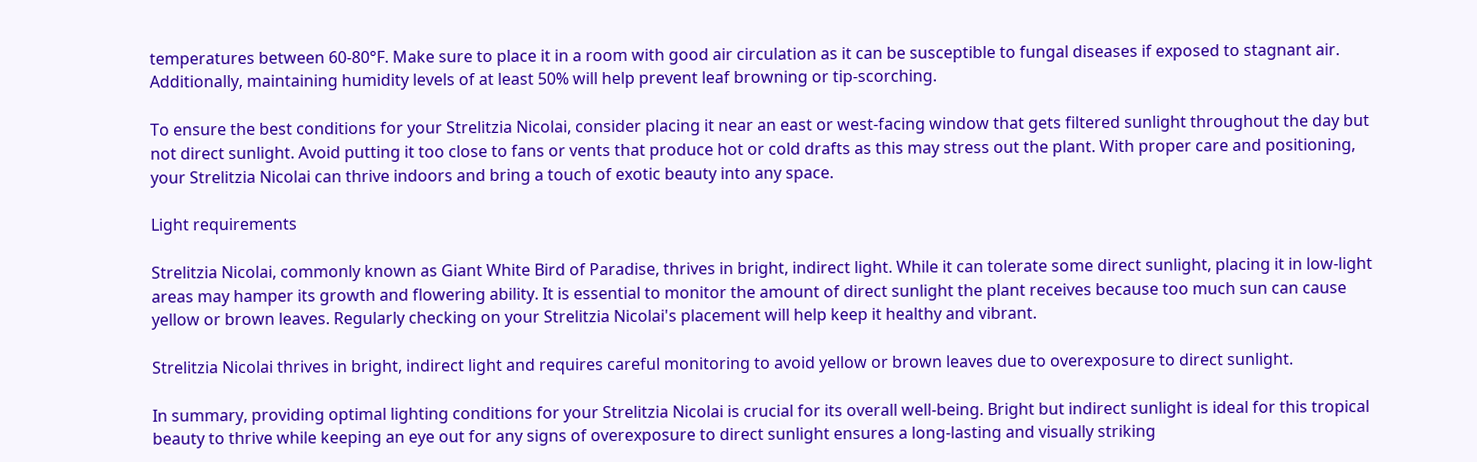temperatures between 60-80°F. Make sure to place it in a room with good air circulation as it can be susceptible to fungal diseases if exposed to stagnant air. Additionally, maintaining humidity levels of at least 50% will help prevent leaf browning or tip-scorching.

To ensure the best conditions for your Strelitzia Nicolai, consider placing it near an east or west-facing window that gets filtered sunlight throughout the day but not direct sunlight. Avoid putting it too close to fans or vents that produce hot or cold drafts as this may stress out the plant. With proper care and positioning, your Strelitzia Nicolai can thrive indoors and bring a touch of exotic beauty into any space.

Light requirements

Strelitzia Nicolai, commonly known as Giant White Bird of Paradise, thrives in bright, indirect light. While it can tolerate some direct sunlight, placing it in low-light areas may hamper its growth and flowering ability. It is essential to monitor the amount of direct sunlight the plant receives because too much sun can cause yellow or brown leaves. Regularly checking on your Strelitzia Nicolai's placement will help keep it healthy and vibrant.

Strelitzia Nicolai thrives in bright, indirect light and requires careful monitoring to avoid yellow or brown leaves due to overexposure to direct sunlight.

In summary, providing optimal lighting conditions for your Strelitzia Nicolai is crucial for its overall well-being. Bright but indirect sunlight is ideal for this tropical beauty to thrive while keeping an eye out for any signs of overexposure to direct sunlight ensures a long-lasting and visually striking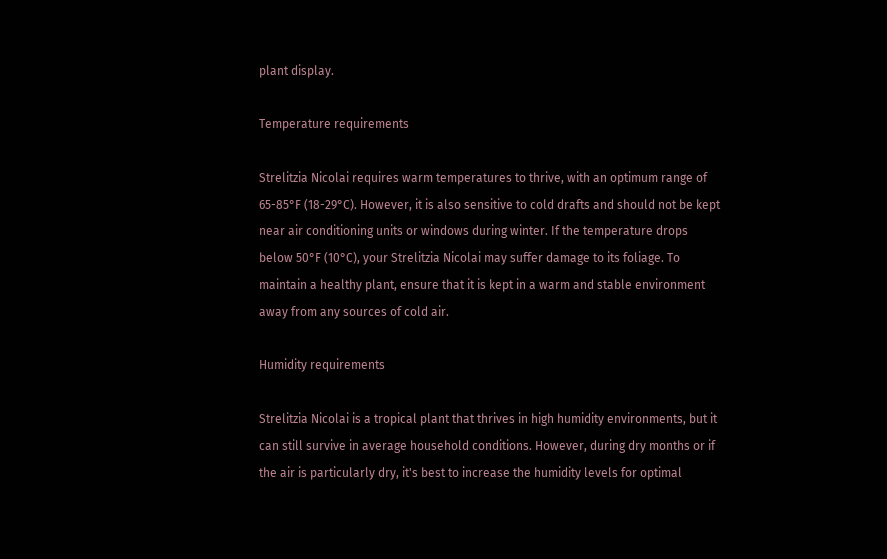plant display.

Temperature requirements

Strelitzia Nicolai requires warm temperatures to thrive, with an optimum range of 65-85°F (18-29°C). However, it is also sensitive to cold drafts and should not be kept near air conditioning units or windows during winter. If the temperature drops below 50°F (10°C), your Strelitzia Nicolai may suffer damage to its foliage. To maintain a healthy plant, ensure that it is kept in a warm and stable environment away from any sources of cold air.

Humidity requirements

Strelitzia Nicolai is a tropical plant that thrives in high humidity environments, but it can still survive in average household conditions. However, during dry months or if the air is particularly dry, it's best to increase the humidity levels for optimal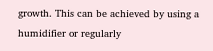growth. This can be achieved by using a humidifier or regularly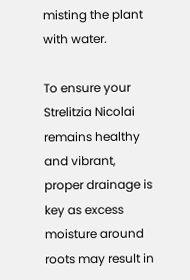misting the plant with water.

To ensure your Strelitzia Nicolai remains healthy and vibrant, proper drainage is key as excess moisture around roots may result in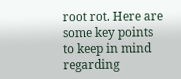root rot. Here are some key points to keep in mind regarding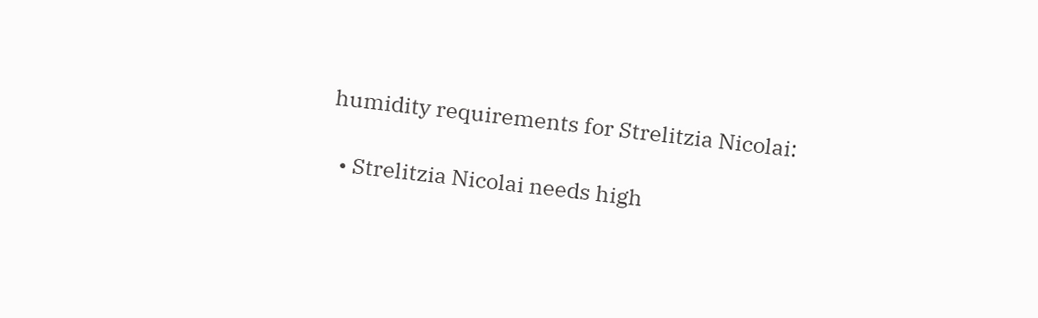humidity requirements for Strelitzia Nicolai:

  • Strelitzia Nicolai needs high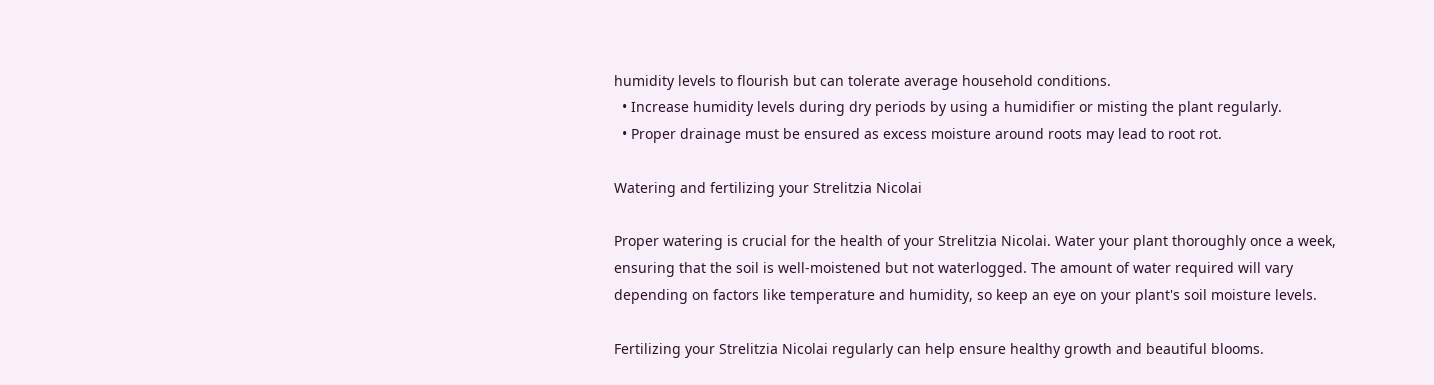humidity levels to flourish but can tolerate average household conditions.
  • Increase humidity levels during dry periods by using a humidifier or misting the plant regularly.
  • Proper drainage must be ensured as excess moisture around roots may lead to root rot.

Watering and fertilizing your Strelitzia Nicolai

Proper watering is crucial for the health of your Strelitzia Nicolai. Water your plant thoroughly once a week, ensuring that the soil is well-moistened but not waterlogged. The amount of water required will vary depending on factors like temperature and humidity, so keep an eye on your plant's soil moisture levels.

Fertilizing your Strelitzia Nicolai regularly can help ensure healthy growth and beautiful blooms.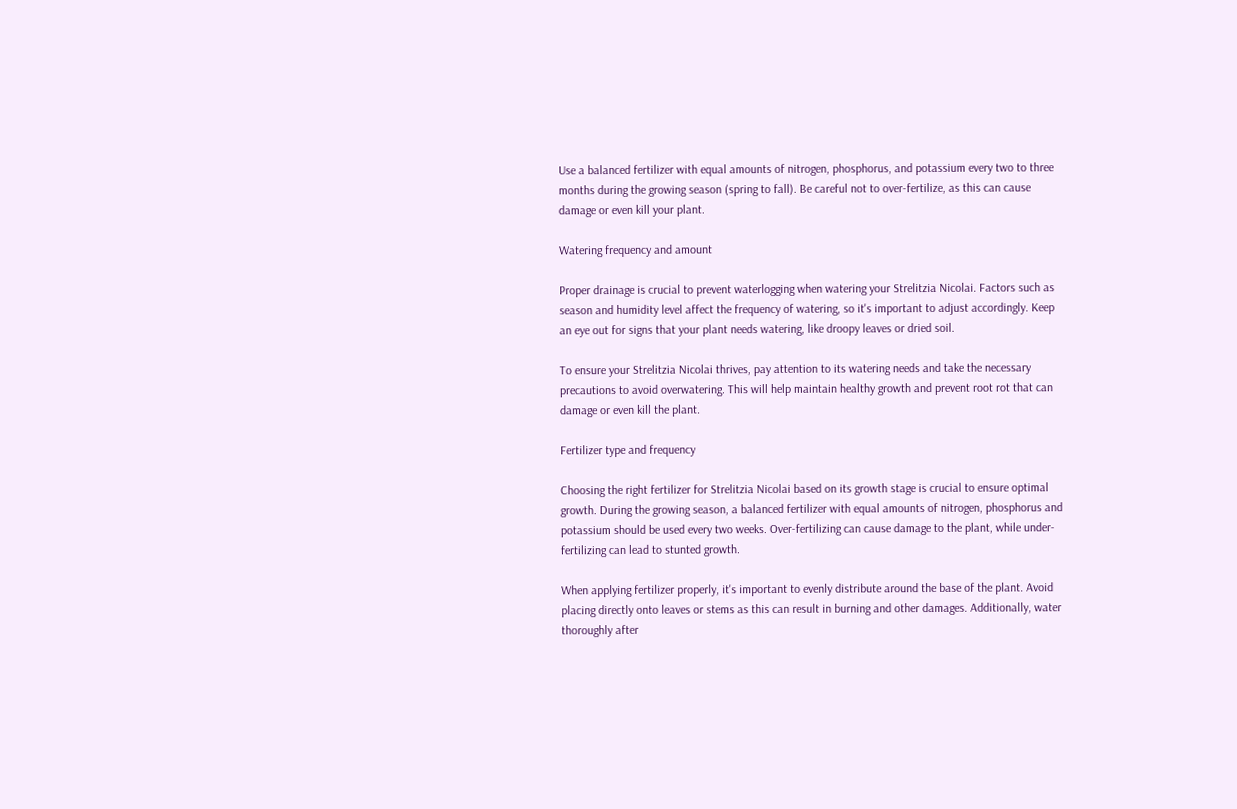Use a balanced fertilizer with equal amounts of nitrogen, phosphorus, and potassium every two to three months during the growing season (spring to fall). Be careful not to over-fertilize, as this can cause damage or even kill your plant.

Watering frequency and amount

Proper drainage is crucial to prevent waterlogging when watering your Strelitzia Nicolai. Factors such as season and humidity level affect the frequency of watering, so it's important to adjust accordingly. Keep an eye out for signs that your plant needs watering, like droopy leaves or dried soil.

To ensure your Strelitzia Nicolai thrives, pay attention to its watering needs and take the necessary precautions to avoid overwatering. This will help maintain healthy growth and prevent root rot that can damage or even kill the plant.

Fertilizer type and frequency

Choosing the right fertilizer for Strelitzia Nicolai based on its growth stage is crucial to ensure optimal growth. During the growing season, a balanced fertilizer with equal amounts of nitrogen, phosphorus and potassium should be used every two weeks. Over-fertilizing can cause damage to the plant, while under-fertilizing can lead to stunted growth.

When applying fertilizer properly, it's important to evenly distribute around the base of the plant. Avoid placing directly onto leaves or stems as this can result in burning and other damages. Additionally, water thoroughly after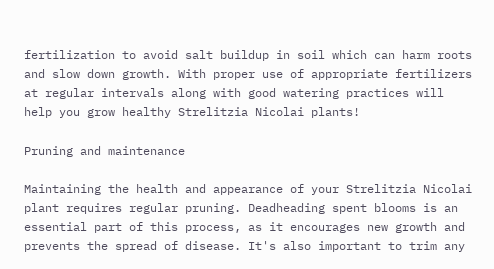fertilization to avoid salt buildup in soil which can harm roots and slow down growth. With proper use of appropriate fertilizers at regular intervals along with good watering practices will help you grow healthy Strelitzia Nicolai plants!

Pruning and maintenance

Maintaining the health and appearance of your Strelitzia Nicolai plant requires regular pruning. Deadheading spent blooms is an essential part of this process, as it encourages new growth and prevents the spread of disease. It's also important to trim any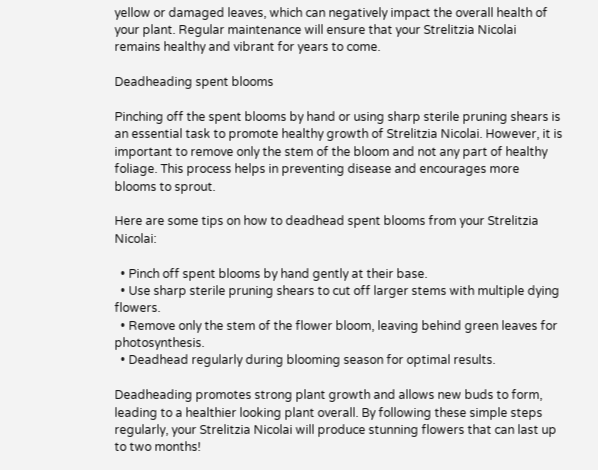yellow or damaged leaves, which can negatively impact the overall health of your plant. Regular maintenance will ensure that your Strelitzia Nicolai remains healthy and vibrant for years to come.

Deadheading spent blooms

Pinching off the spent blooms by hand or using sharp sterile pruning shears is an essential task to promote healthy growth of Strelitzia Nicolai. However, it is important to remove only the stem of the bloom and not any part of healthy foliage. This process helps in preventing disease and encourages more blooms to sprout.

Here are some tips on how to deadhead spent blooms from your Strelitzia Nicolai:

  • Pinch off spent blooms by hand gently at their base.
  • Use sharp sterile pruning shears to cut off larger stems with multiple dying flowers.
  • Remove only the stem of the flower bloom, leaving behind green leaves for photosynthesis.
  • Deadhead regularly during blooming season for optimal results.

Deadheading promotes strong plant growth and allows new buds to form, leading to a healthier looking plant overall. By following these simple steps regularly, your Strelitzia Nicolai will produce stunning flowers that can last up to two months!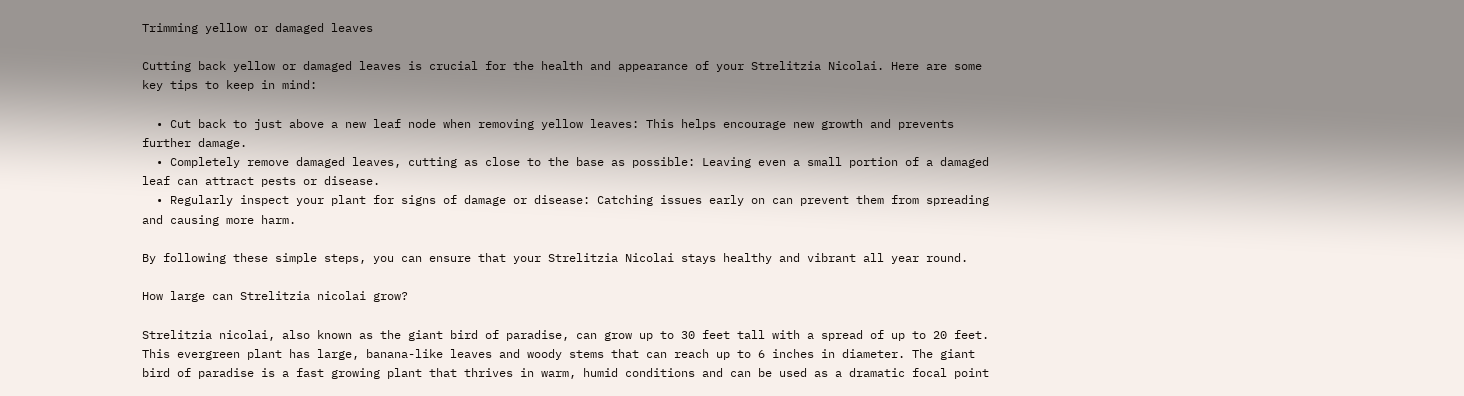Trimming yellow or damaged leaves

Cutting back yellow or damaged leaves is crucial for the health and appearance of your Strelitzia Nicolai. Here are some key tips to keep in mind:

  • Cut back to just above a new leaf node when removing yellow leaves: This helps encourage new growth and prevents further damage.
  • Completely remove damaged leaves, cutting as close to the base as possible: Leaving even a small portion of a damaged leaf can attract pests or disease.
  • Regularly inspect your plant for signs of damage or disease: Catching issues early on can prevent them from spreading and causing more harm.

By following these simple steps, you can ensure that your Strelitzia Nicolai stays healthy and vibrant all year round.

How large can Strelitzia nicolai grow?

Strelitzia nicolai, also known as the giant bird of paradise, can grow up to 30 feet tall with a spread of up to 20 feet. This evergreen plant has large, banana-like leaves and woody stems that can reach up to 6 inches in diameter. The giant bird of paradise is a fast growing plant that thrives in warm, humid conditions and can be used as a dramatic focal point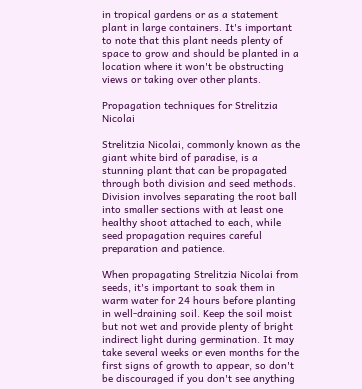in tropical gardens or as a statement plant in large containers. It's important to note that this plant needs plenty of space to grow and should be planted in a location where it won't be obstructing views or taking over other plants.

Propagation techniques for Strelitzia Nicolai

Strelitzia Nicolai, commonly known as the giant white bird of paradise, is a stunning plant that can be propagated through both division and seed methods. Division involves separating the root ball into smaller sections with at least one healthy shoot attached to each, while seed propagation requires careful preparation and patience.

When propagating Strelitzia Nicolai from seeds, it's important to soak them in warm water for 24 hours before planting in well-draining soil. Keep the soil moist but not wet and provide plenty of bright indirect light during germination. It may take several weeks or even months for the first signs of growth to appear, so don't be discouraged if you don't see anything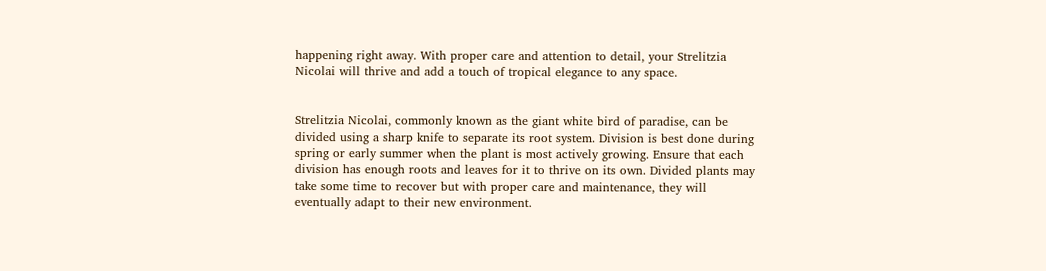happening right away. With proper care and attention to detail, your Strelitzia Nicolai will thrive and add a touch of tropical elegance to any space.


Strelitzia Nicolai, commonly known as the giant white bird of paradise, can be divided using a sharp knife to separate its root system. Division is best done during spring or early summer when the plant is most actively growing. Ensure that each division has enough roots and leaves for it to thrive on its own. Divided plants may take some time to recover but with proper care and maintenance, they will eventually adapt to their new environment.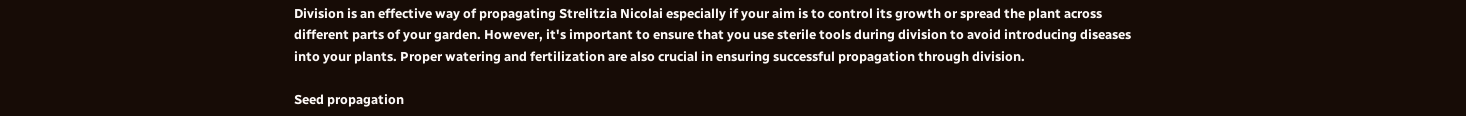Division is an effective way of propagating Strelitzia Nicolai especially if your aim is to control its growth or spread the plant across different parts of your garden. However, it's important to ensure that you use sterile tools during division to avoid introducing diseases into your plants. Proper watering and fertilization are also crucial in ensuring successful propagation through division.

Seed propagation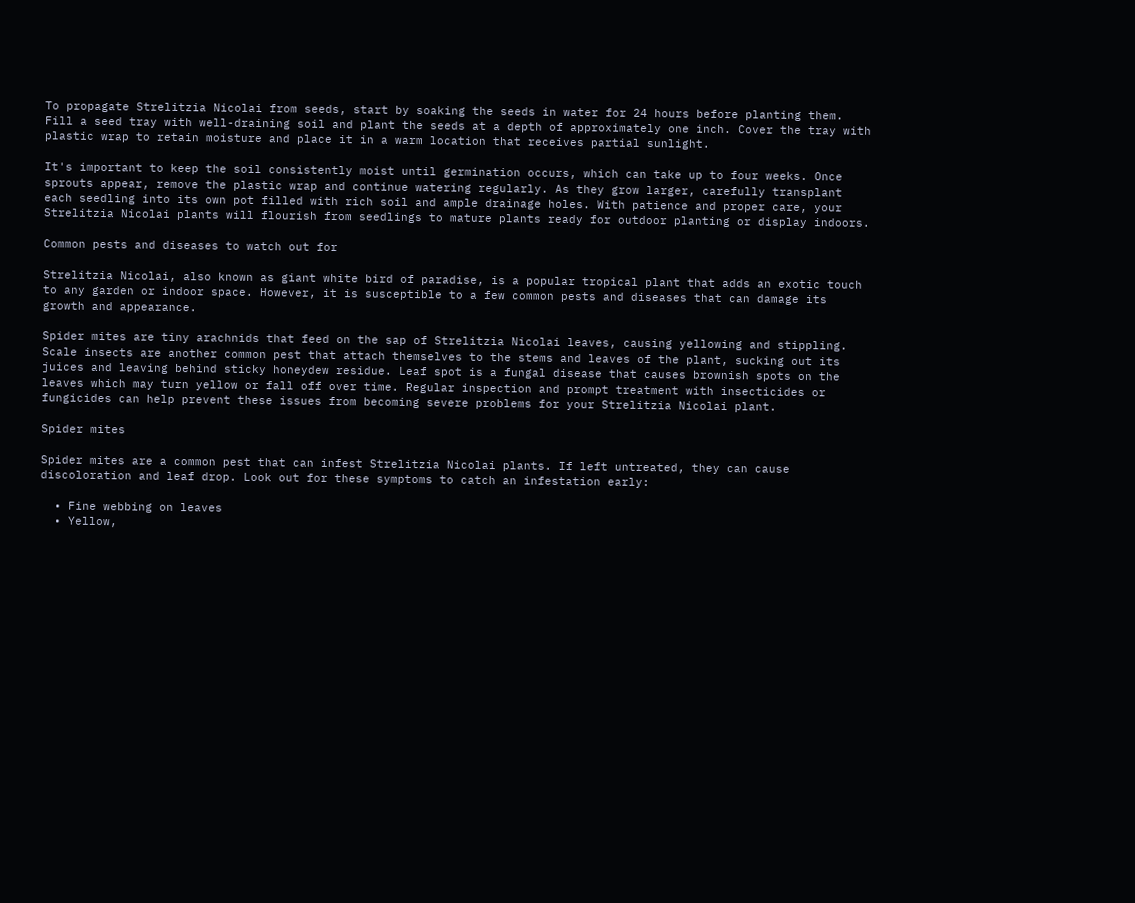To propagate Strelitzia Nicolai from seeds, start by soaking the seeds in water for 24 hours before planting them. Fill a seed tray with well-draining soil and plant the seeds at a depth of approximately one inch. Cover the tray with plastic wrap to retain moisture and place it in a warm location that receives partial sunlight.

It's important to keep the soil consistently moist until germination occurs, which can take up to four weeks. Once sprouts appear, remove the plastic wrap and continue watering regularly. As they grow larger, carefully transplant each seedling into its own pot filled with rich soil and ample drainage holes. With patience and proper care, your Strelitzia Nicolai plants will flourish from seedlings to mature plants ready for outdoor planting or display indoors.

Common pests and diseases to watch out for

Strelitzia Nicolai, also known as giant white bird of paradise, is a popular tropical plant that adds an exotic touch to any garden or indoor space. However, it is susceptible to a few common pests and diseases that can damage its growth and appearance.

Spider mites are tiny arachnids that feed on the sap of Strelitzia Nicolai leaves, causing yellowing and stippling. Scale insects are another common pest that attach themselves to the stems and leaves of the plant, sucking out its juices and leaving behind sticky honeydew residue. Leaf spot is a fungal disease that causes brownish spots on the leaves which may turn yellow or fall off over time. Regular inspection and prompt treatment with insecticides or fungicides can help prevent these issues from becoming severe problems for your Strelitzia Nicolai plant.

Spider mites

Spider mites are a common pest that can infest Strelitzia Nicolai plants. If left untreated, they can cause discoloration and leaf drop. Look out for these symptoms to catch an infestation early:

  • Fine webbing on leaves
  • Yellow,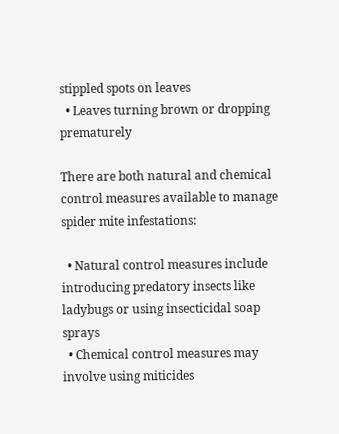stippled spots on leaves
  • Leaves turning brown or dropping prematurely

There are both natural and chemical control measures available to manage spider mite infestations:

  • Natural control measures include introducing predatory insects like ladybugs or using insecticidal soap sprays
  • Chemical control measures may involve using miticides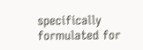specifically formulated for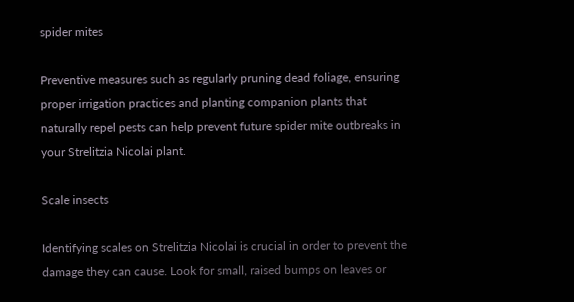spider mites

Preventive measures such as regularly pruning dead foliage, ensuring proper irrigation practices and planting companion plants that naturally repel pests can help prevent future spider mite outbreaks in your Strelitzia Nicolai plant.

Scale insects

Identifying scales on Strelitzia Nicolai is crucial in order to prevent the damage they can cause. Look for small, raised bumps on leaves or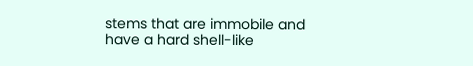stems that are immobile and have a hard shell-like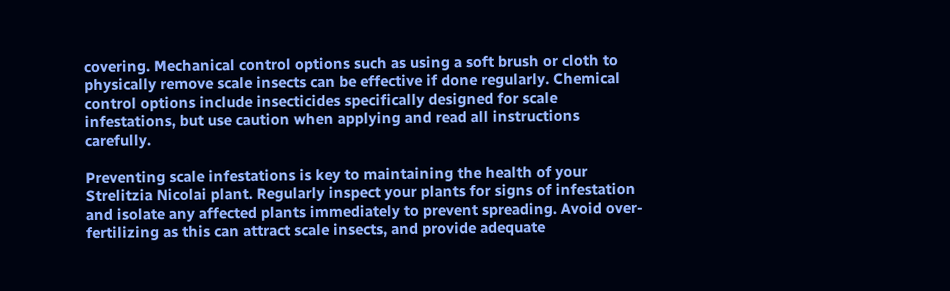covering. Mechanical control options such as using a soft brush or cloth to physically remove scale insects can be effective if done regularly. Chemical control options include insecticides specifically designed for scale infestations, but use caution when applying and read all instructions carefully.

Preventing scale infestations is key to maintaining the health of your Strelitzia Nicolai plant. Regularly inspect your plants for signs of infestation and isolate any affected plants immediately to prevent spreading. Avoid over-fertilizing as this can attract scale insects, and provide adequate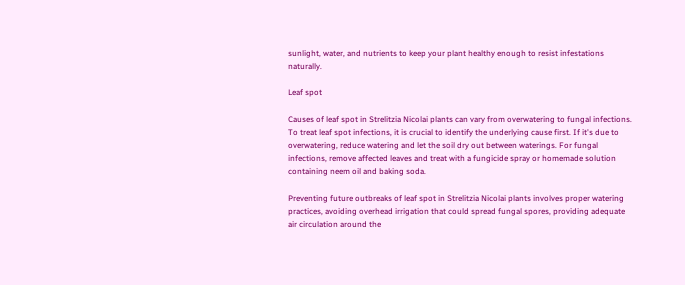sunlight, water, and nutrients to keep your plant healthy enough to resist infestations naturally.

Leaf spot

Causes of leaf spot in Strelitzia Nicolai plants can vary from overwatering to fungal infections. To treat leaf spot infections, it is crucial to identify the underlying cause first. If it's due to overwatering, reduce watering and let the soil dry out between waterings. For fungal infections, remove affected leaves and treat with a fungicide spray or homemade solution containing neem oil and baking soda.

Preventing future outbreaks of leaf spot in Strelitzia Nicolai plants involves proper watering practices, avoiding overhead irrigation that could spread fungal spores, providing adequate air circulation around the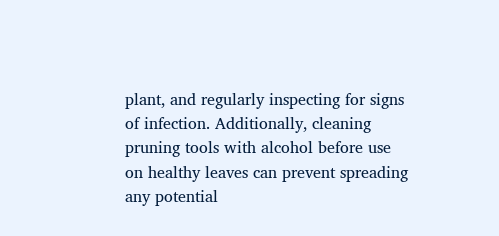plant, and regularly inspecting for signs of infection. Additionally, cleaning pruning tools with alcohol before use on healthy leaves can prevent spreading any potential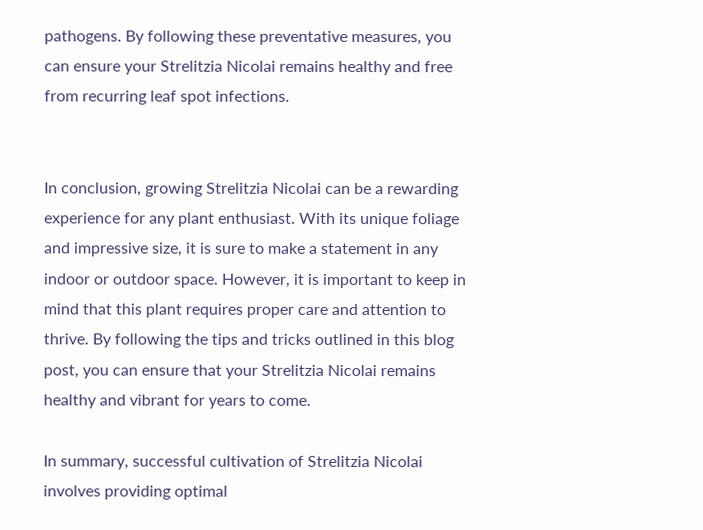pathogens. By following these preventative measures, you can ensure your Strelitzia Nicolai remains healthy and free from recurring leaf spot infections.


In conclusion, growing Strelitzia Nicolai can be a rewarding experience for any plant enthusiast. With its unique foliage and impressive size, it is sure to make a statement in any indoor or outdoor space. However, it is important to keep in mind that this plant requires proper care and attention to thrive. By following the tips and tricks outlined in this blog post, you can ensure that your Strelitzia Nicolai remains healthy and vibrant for years to come.

In summary, successful cultivation of Strelitzia Nicolai involves providing optimal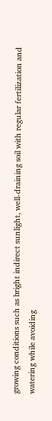growing conditions such as bright indirect sunlight, well-draining soil with regular fertilization and watering while avoiding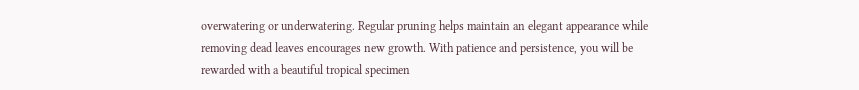overwatering or underwatering. Regular pruning helps maintain an elegant appearance while removing dead leaves encourages new growth. With patience and persistence, you will be rewarded with a beautiful tropical specimen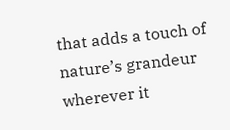that adds a touch of nature’s grandeur wherever it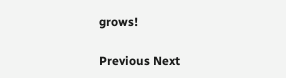grows!

Previous Next